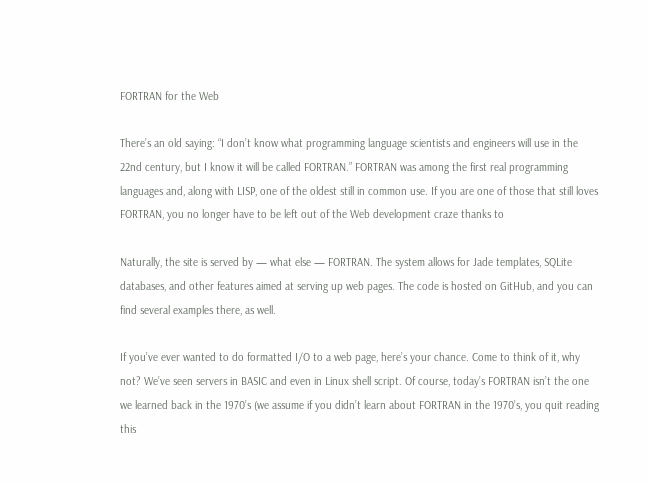FORTRAN for the Web

There’s an old saying: “I don’t know what programming language scientists and engineers will use in the 22nd century, but I know it will be called FORTRAN.” FORTRAN was among the first real programming languages and, along with LISP, one of the oldest still in common use. If you are one of those that still loves FORTRAN, you no longer have to be left out of the Web development craze thanks to

Naturally, the site is served by — what else — FORTRAN. The system allows for Jade templates, SQLite databases, and other features aimed at serving up web pages. The code is hosted on GitHub, and you can find several examples there, as well.

If you’ve ever wanted to do formatted I/O to a web page, here’s your chance. Come to think of it, why not? We’ve seen servers in BASIC and even in Linux shell script. Of course, today’s FORTRAN isn’t the one we learned back in the 1970’s (we assume if you didn’t learn about FORTRAN in the 1970’s, you quit reading this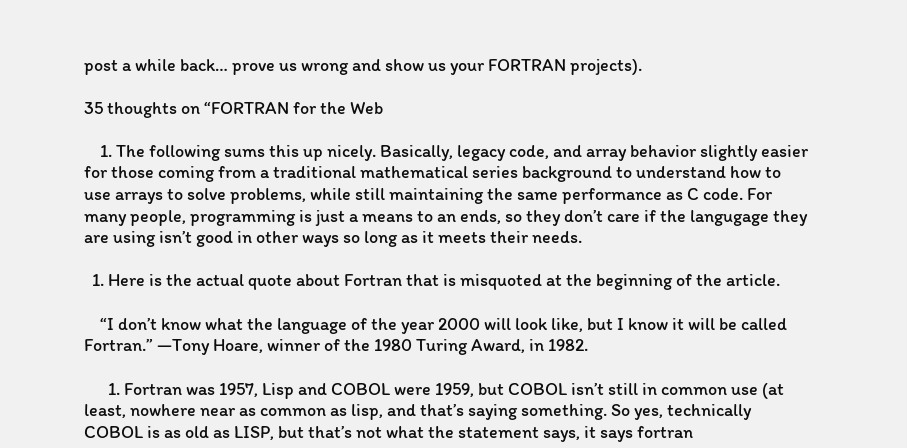post a while back… prove us wrong and show us your FORTRAN projects).

35 thoughts on “FORTRAN for the Web

    1. The following sums this up nicely. Basically, legacy code, and array behavior slightly easier for those coming from a traditional mathematical series background to understand how to use arrays to solve problems, while still maintaining the same performance as C code. For many people, programming is just a means to an ends, so they don’t care if the langugage they are using isn’t good in other ways so long as it meets their needs.

  1. Here is the actual quote about Fortran that is misquoted at the beginning of the article.

    “I don’t know what the language of the year 2000 will look like, but I know it will be called Fortran.” —Tony Hoare, winner of the 1980 Turing Award, in 1982.

      1. Fortran was 1957, Lisp and COBOL were 1959, but COBOL isn’t still in common use (at least, nowhere near as common as lisp, and that’s saying something. So yes, technically COBOL is as old as LISP, but that’s not what the statement says, it says fortran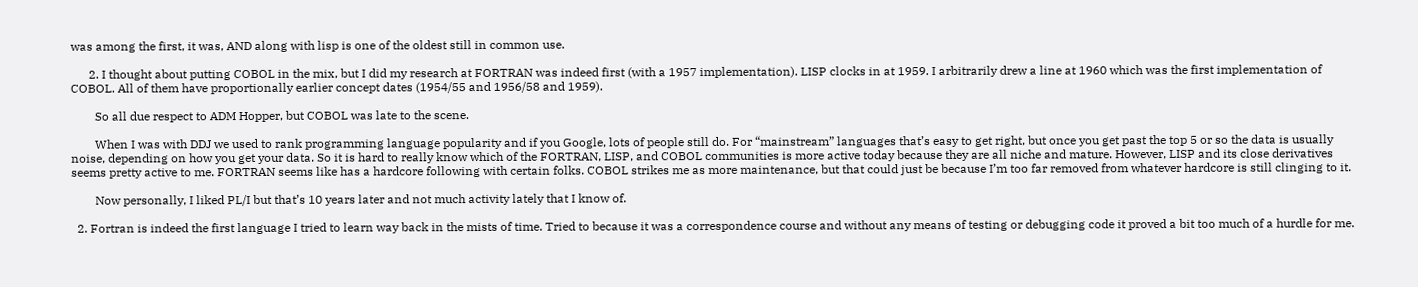was among the first, it was, AND along with lisp is one of the oldest still in common use.

      2. I thought about putting COBOL in the mix, but I did my research at FORTRAN was indeed first (with a 1957 implementation). LISP clocks in at 1959. I arbitrarily drew a line at 1960 which was the first implementation of COBOL. All of them have proportionally earlier concept dates (1954/55 and 1956/58 and 1959).

        So all due respect to ADM Hopper, but COBOL was late to the scene.

        When I was with DDJ we used to rank programming language popularity and if you Google, lots of people still do. For “mainstream” languages that’s easy to get right, but once you get past the top 5 or so the data is usually noise, depending on how you get your data. So it is hard to really know which of the FORTRAN, LISP, and COBOL communities is more active today because they are all niche and mature. However, LISP and its close derivatives seems pretty active to me. FORTRAN seems like has a hardcore following with certain folks. COBOL strikes me as more maintenance, but that could just be because I’m too far removed from whatever hardcore is still clinging to it.

        Now personally, I liked PL/I but that’s 10 years later and not much activity lately that I know of.

  2. Fortran is indeed the first language I tried to learn way back in the mists of time. Tried to because it was a correspondence course and without any means of testing or debugging code it proved a bit too much of a hurdle for me.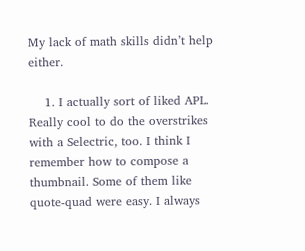My lack of math skills didn’t help either.

    1. I actually sort of liked APL. Really cool to do the overstrikes with a Selectric, too. I think I remember how to compose a thumbnail. Some of them like quote-quad were easy. I always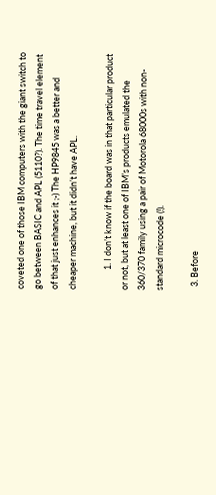coveted one of those IBM computers with the giant switch to go between BASIC and APL (5110?). The time travel element of that just enhances it ;-) The HP9845 was a better and cheaper machine, but it didn’t have APL.

          1. I don’t know if the board was in that particular product or not, but at least one of IBM’s products emulated the 360/370 family using a pair of Motorola 68000s with non-standard microcode (!).

  3. Before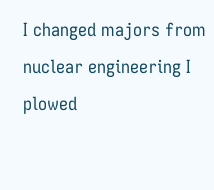I changed majors from nuclear engineering I plowed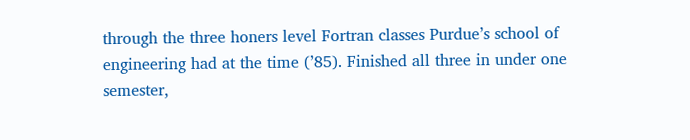through the three honers level Fortran classes Purdue’s school of engineering had at the time (’85). Finished all three in under one semester,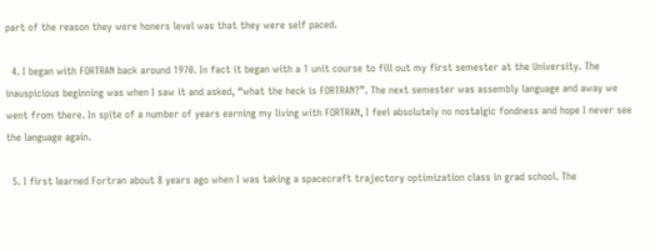part of the reason they were honers level was that they were self paced.

  4. I began with FORTRAN back around 1970. In fact it began with a 1 unit course to fill out my first semester at the University. The inauspicious beginning was when I saw it and asked, “what the heck is FORTRAN?”. The next semester was assembly language and away we went from there. In spite of a number of years earning my living with FORTRAN, I feel absolutely no nostalgic fondness and hope I never see the language again.

  5. I first learned Fortran about 8 years ago when I was taking a spacecraft trajectory optimization class in grad school. The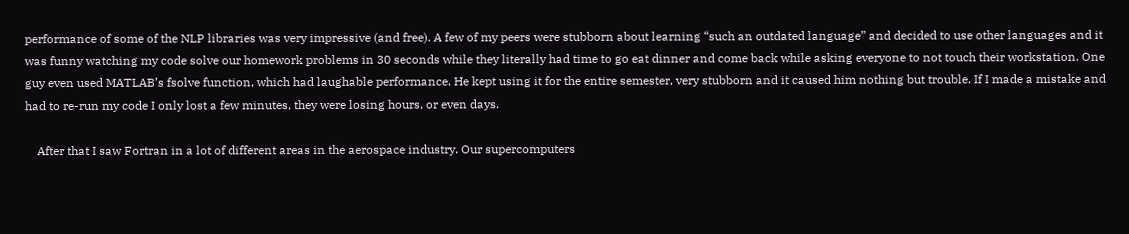performance of some of the NLP libraries was very impressive (and free). A few of my peers were stubborn about learning “such an outdated language” and decided to use other languages and it was funny watching my code solve our homework problems in 30 seconds while they literally had time to go eat dinner and come back while asking everyone to not touch their workstation. One guy even used MATLAB’s fsolve function, which had laughable performance. He kept using it for the entire semester, very stubborn and it caused him nothing but trouble. If I made a mistake and had to re-run my code I only lost a few minutes, they were losing hours, or even days.

    After that I saw Fortran in a lot of different areas in the aerospace industry. Our supercomputers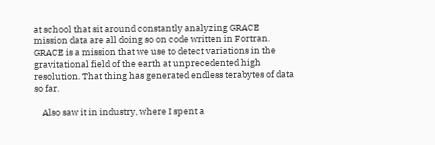at school that sit around constantly analyzing GRACE mission data are all doing so on code written in Fortran. GRACE is a mission that we use to detect variations in the gravitational field of the earth at unprecedented high resolution. That thing has generated endless terabytes of data so far.

    Also saw it in industry, where I spent a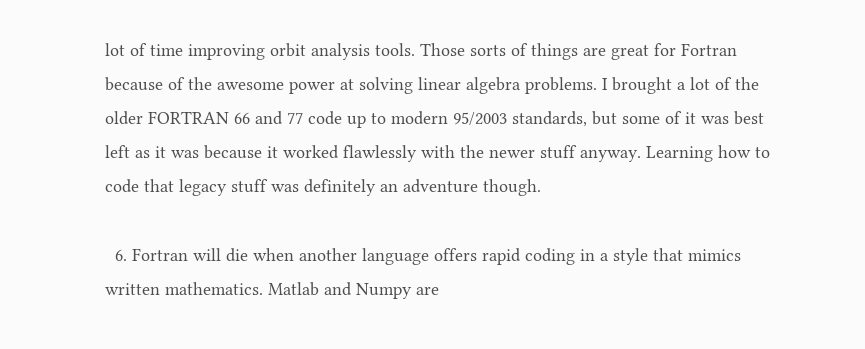lot of time improving orbit analysis tools. Those sorts of things are great for Fortran because of the awesome power at solving linear algebra problems. I brought a lot of the older FORTRAN 66 and 77 code up to modern 95/2003 standards, but some of it was best left as it was because it worked flawlessly with the newer stuff anyway. Learning how to code that legacy stuff was definitely an adventure though.

  6. Fortran will die when another language offers rapid coding in a style that mimics written mathematics. Matlab and Numpy are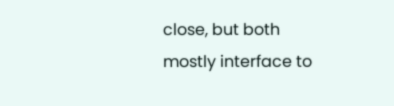close, but both mostly interface to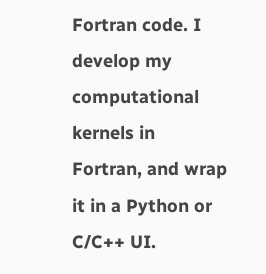Fortran code. I develop my computational kernels in Fortran, and wrap it in a Python or C/C++ UI.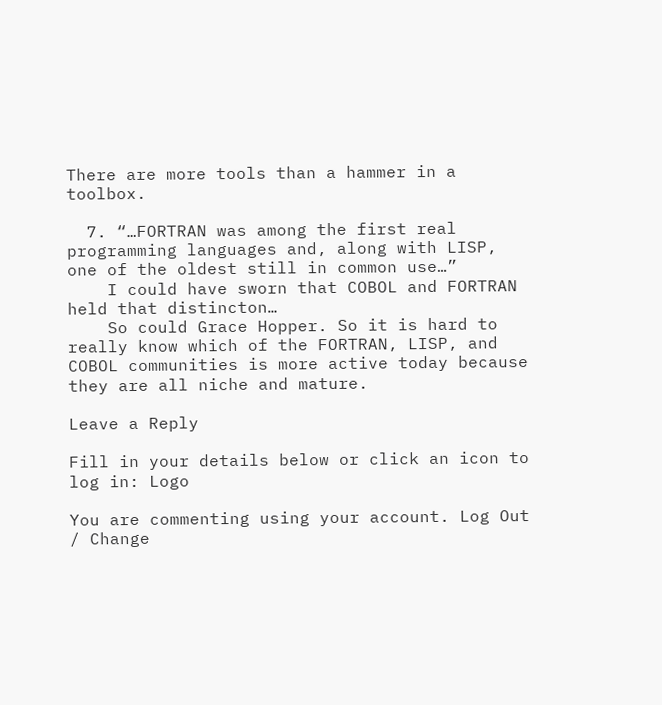There are more tools than a hammer in a toolbox.

  7. “…FORTRAN was among the first real programming languages and, along with LISP, one of the oldest still in common use…”
    I could have sworn that COBOL and FORTRAN held that distincton…
    So could Grace Hopper. So it is hard to really know which of the FORTRAN, LISP, and COBOL communities is more active today because they are all niche and mature.

Leave a Reply

Fill in your details below or click an icon to log in: Logo

You are commenting using your account. Log Out / Change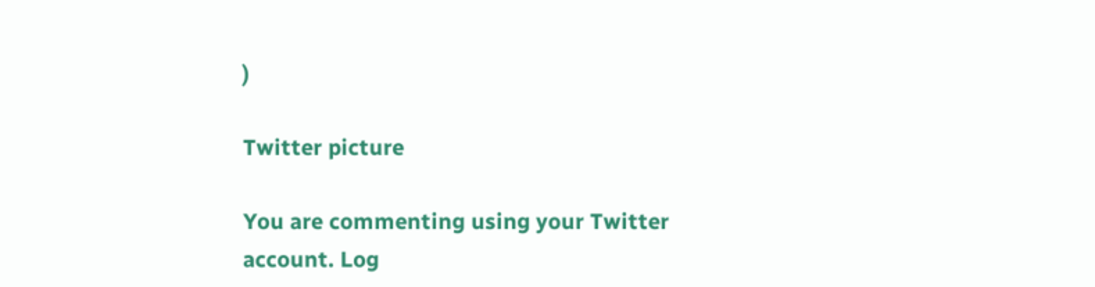)

Twitter picture

You are commenting using your Twitter account. Log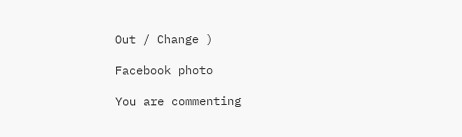Out / Change )

Facebook photo

You are commenting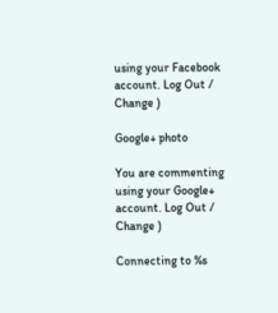using your Facebook account. Log Out / Change )

Google+ photo

You are commenting using your Google+ account. Log Out / Change )

Connecting to %s